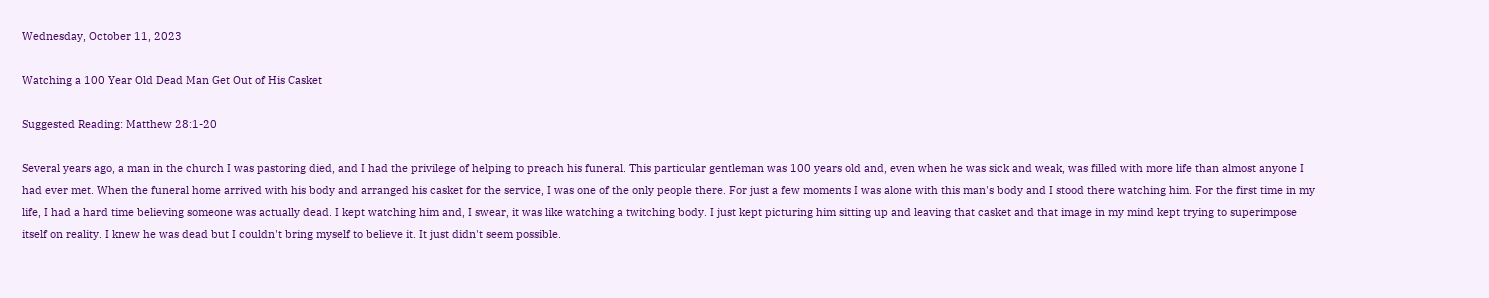Wednesday, October 11, 2023

Watching a 100 Year Old Dead Man Get Out of His Casket

Suggested Reading: Matthew 28:1-20

Several years ago, a man in the church I was pastoring died, and I had the privilege of helping to preach his funeral. This particular gentleman was 100 years old and, even when he was sick and weak, was filled with more life than almost anyone I had ever met. When the funeral home arrived with his body and arranged his casket for the service, I was one of the only people there. For just a few moments I was alone with this man's body and I stood there watching him. For the first time in my life, I had a hard time believing someone was actually dead. I kept watching him and, I swear, it was like watching a twitching body. I just kept picturing him sitting up and leaving that casket and that image in my mind kept trying to superimpose itself on reality. I knew he was dead but I couldn't bring myself to believe it. It just didn't seem possible.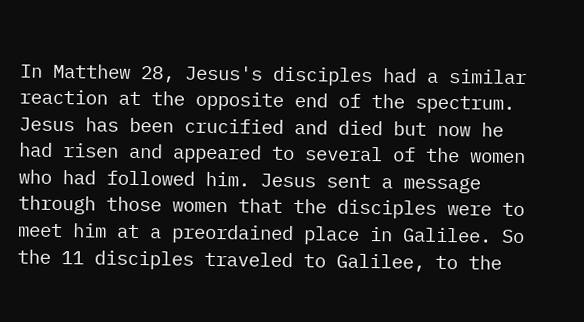In Matthew 28, Jesus's disciples had a similar reaction at the opposite end of the spectrum. Jesus has been crucified and died but now he had risen and appeared to several of the women who had followed him. Jesus sent a message through those women that the disciples were to meet him at a preordained place in Galilee. So the 11 disciples traveled to Galilee, to the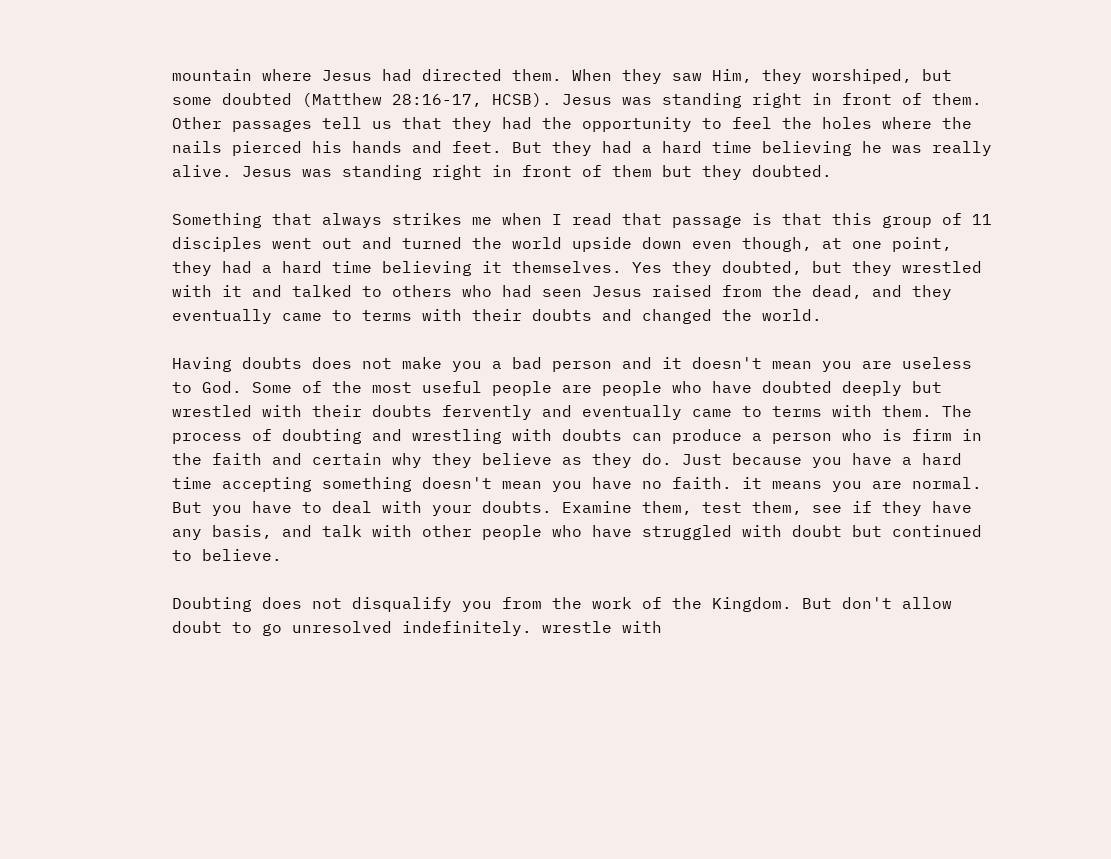mountain where Jesus had directed them. When they saw Him, they worshiped, but some doubted (Matthew 28:16-17, HCSB). Jesus was standing right in front of them. Other passages tell us that they had the opportunity to feel the holes where the nails pierced his hands and feet. But they had a hard time believing he was really alive. Jesus was standing right in front of them but they doubted.

Something that always strikes me when I read that passage is that this group of 11 disciples went out and turned the world upside down even though, at one point, they had a hard time believing it themselves. Yes they doubted, but they wrestled with it and talked to others who had seen Jesus raised from the dead, and they eventually came to terms with their doubts and changed the world.

Having doubts does not make you a bad person and it doesn't mean you are useless to God. Some of the most useful people are people who have doubted deeply but wrestled with their doubts fervently and eventually came to terms with them. The process of doubting and wrestling with doubts can produce a person who is firm in the faith and certain why they believe as they do. Just because you have a hard time accepting something doesn't mean you have no faith. it means you are normal. But you have to deal with your doubts. Examine them, test them, see if they have any basis, and talk with other people who have struggled with doubt but continued to believe.

Doubting does not disqualify you from the work of the Kingdom. But don't allow doubt to go unresolved indefinitely. wrestle with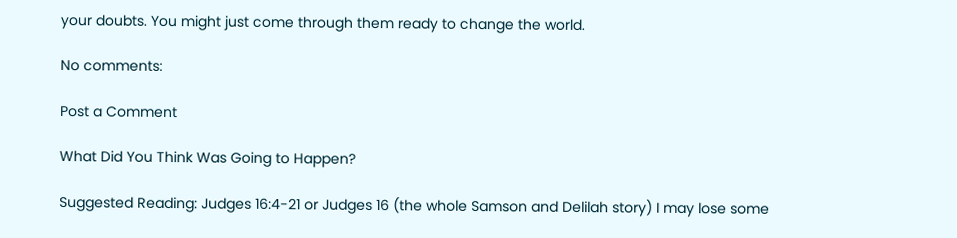your doubts. You might just come through them ready to change the world.

No comments:

Post a Comment

What Did You Think Was Going to Happen?

Suggested Reading: Judges 16:4-21 or Judges 16 (the whole Samson and Delilah story) I may lose some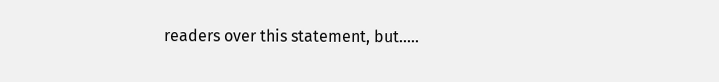readers over this statement, but.....